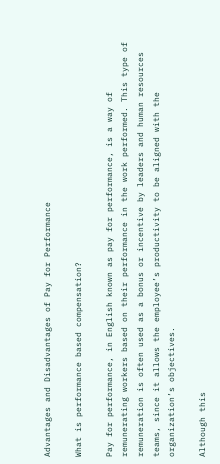Advantages and Disadvantages of Pay for Performance

What is performance based compensation?

Pay for performance, in English known as pay for performance, is a way of remunerating workers based on their performance in the work performed. This type of remuneration is often used as a bonus or incentive by leaders and human resources teams, since it allows the employee’s productivity to be aligned with the organization’s objectives.

Although this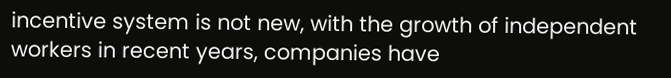incentive system is not new, with the growth of independent workers in recent years, companies have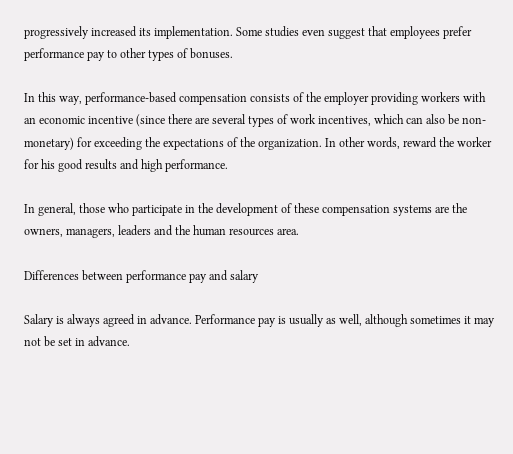progressively increased its implementation. Some studies even suggest that employees prefer performance pay to other types of bonuses.

In this way, performance-based compensation consists of the employer providing workers with an economic incentive (since there are several types of work incentives, which can also be non-monetary) for exceeding the expectations of the organization. In other words, reward the worker for his good results and high performance.

In general, those who participate in the development of these compensation systems are the owners, managers, leaders and the human resources area.

Differences between performance pay and salary

Salary is always agreed in advance. Performance pay is usually as well, although sometimes it may not be set in advance.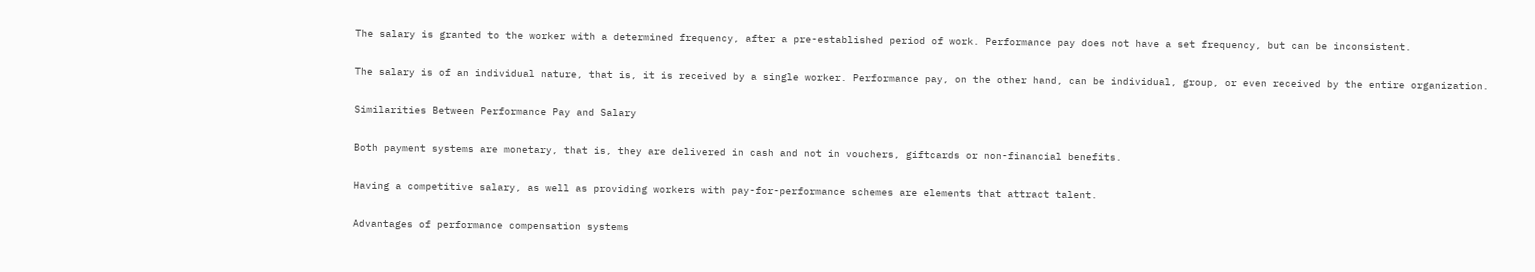The salary is granted to the worker with a determined frequency, after a pre-established period of work. Performance pay does not have a set frequency, but can be inconsistent.

The salary is of an individual nature, that is, it is received by a single worker. Performance pay, on the other hand, can be individual, group, or even received by the entire organization.

Similarities Between Performance Pay and Salary

Both payment systems are monetary, that is, they are delivered in cash and not in vouchers, giftcards or non-financial benefits.

Having a competitive salary, as well as providing workers with pay-for-performance schemes are elements that attract talent.

Advantages of performance compensation systems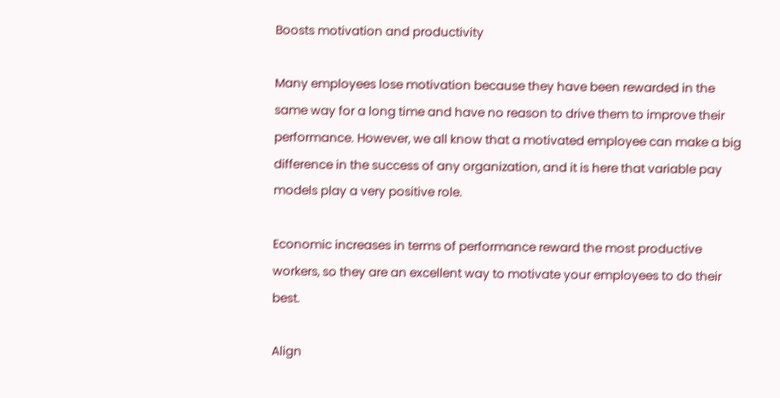Boosts motivation and productivity

Many employees lose motivation because they have been rewarded in the same way for a long time and have no reason to drive them to improve their performance. However, we all know that a motivated employee can make a big difference in the success of any organization, and it is here that variable pay models play a very positive role.

Economic increases in terms of performance reward the most productive workers, so they are an excellent way to motivate your employees to do their best.

Align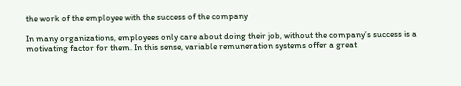the work of the employee with the success of the company

In many organizations, employees only care about doing their job, without the company’s success is a motivating factor for them. In this sense, variable remuneration systems offer a great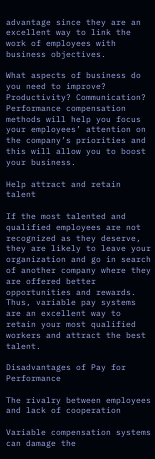advantage since they are an excellent way to link the work of employees with business objectives.

What aspects of business do you need to improve? Productivity? Communication? Performance compensation methods will help you focus your employees’ attention on the company’s priorities and this will allow you to boost your business.

Help attract and retain talent

If the most talented and qualified employees are not recognized as they deserve, they are likely to leave your organization and go in search of another company where they are offered better opportunities and rewards. Thus, variable pay systems are an excellent way to retain your most qualified workers and attract the best talent.

Disadvantages of Pay for Performance

The rivalry between employees and lack of cooperation

Variable compensation systems can damage the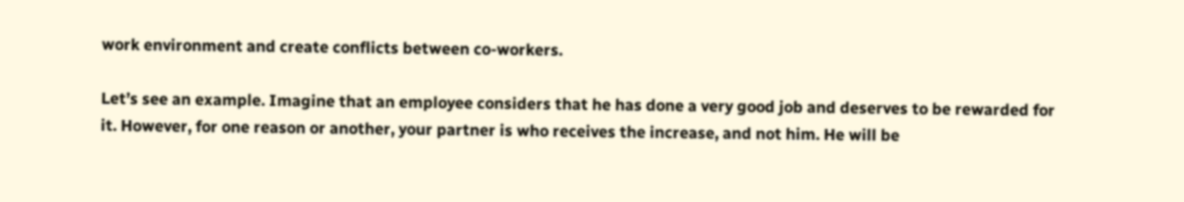work environment and create conflicts between co-workers.

Let’s see an example. Imagine that an employee considers that he has done a very good job and deserves to be rewarded for it. However, for one reason or another, your partner is who receives the increase, and not him. He will be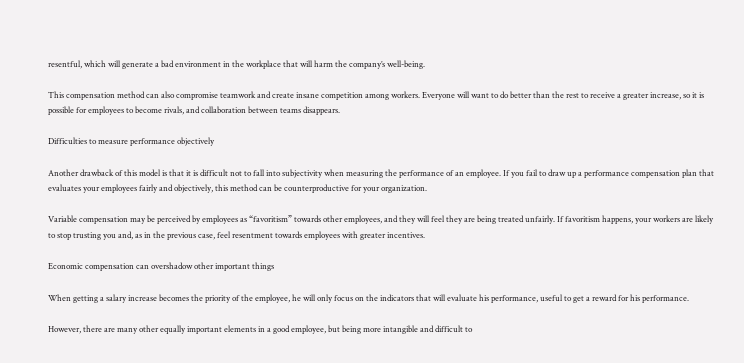resentful, which will generate a bad environment in the workplace that will harm the company’s well-being.

This compensation method can also compromise teamwork and create insane competition among workers. Everyone will want to do better than the rest to receive a greater increase, so it is possible for employees to become rivals, and collaboration between teams disappears.

Difficulties to measure performance objectively

Another drawback of this model is that it is difficult not to fall into subjectivity when measuring the performance of an employee. If you fail to draw up a performance compensation plan that evaluates your employees fairly and objectively, this method can be counterproductive for your organization.

Variable compensation may be perceived by employees as “favoritism” towards other employees, and they will feel they are being treated unfairly. If favoritism happens, your workers are likely to stop trusting you and, as in the previous case, feel resentment towards employees with greater incentives.

Economic compensation can overshadow other important things

When getting a salary increase becomes the priority of the employee, he will only focus on the indicators that will evaluate his performance, useful to get a reward for his performance.

However, there are many other equally important elements in a good employee, but being more intangible and difficult to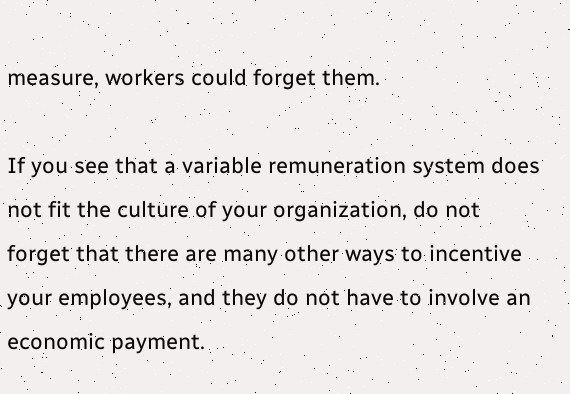measure, workers could forget them.

If you see that a variable remuneration system does not fit the culture of your organization, do not forget that there are many other ways to incentive your employees, and they do not have to involve an economic payment.